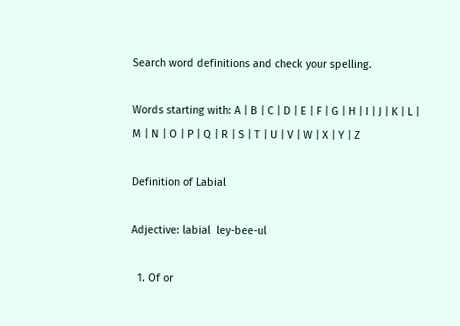Search word definitions and check your spelling.

Words starting with: A | B | C | D | E | F | G | H | I | J | K | L | M | N | O | P | Q | R | S | T | U | V | W | X | Y | Z

Definition of Labial

Adjective: labial  ley-bee-ul

  1. Of or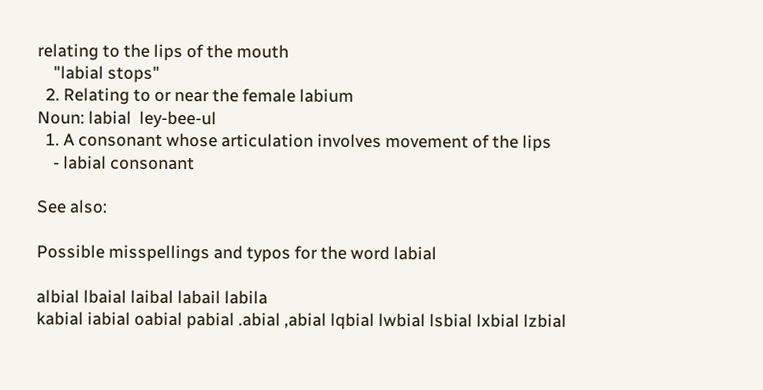relating to the lips of the mouth
    "labial stops"
  2. Relating to or near the female labium
Noun: labial  ley-bee-ul
  1. A consonant whose articulation involves movement of the lips
    - labial consonant

See also:

Possible misspellings and typos for the word labial

albial lbaial laibal labail labila
kabial iabial oabial pabial .abial ,abial lqbial lwbial lsbial lxbial lzbial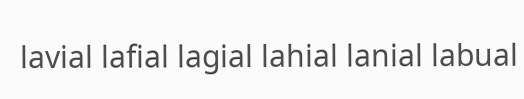lavial lafial lagial lahial lanial labual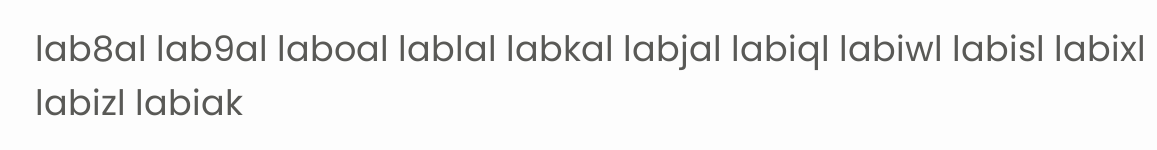lab8al lab9al laboal lablal labkal labjal labiql labiwl labisl labixl labizl labiak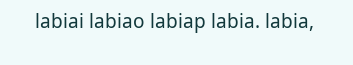labiai labiao labiap labia. labia,